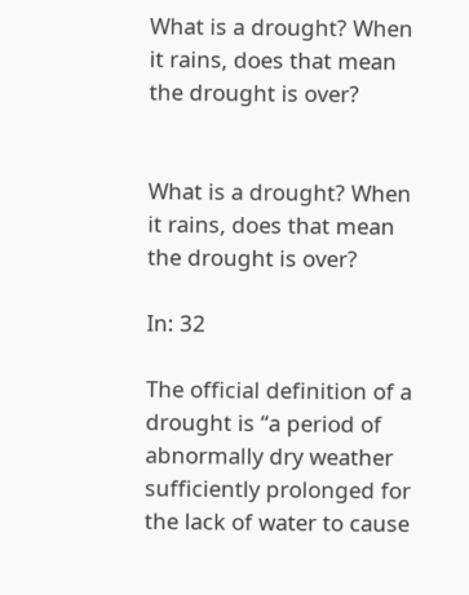What is a drought? When it rains, does that mean the drought is over?


What is a drought? When it rains, does that mean the drought is over?

In: 32

The official definition of a drought is “a period of abnormally dry weather sufficiently prolonged for the lack of water to cause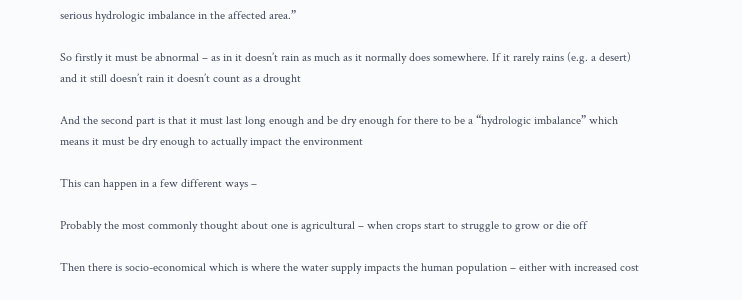serious hydrologic imbalance in the affected area.”

So firstly it must be abnormal – as in it doesn’t rain as much as it normally does somewhere. If it rarely rains (e.g. a desert) and it still doesn’t rain it doesn’t count as a drought

And the second part is that it must last long enough and be dry enough for there to be a “hydrologic imbalance” which means it must be dry enough to actually impact the environment

This can happen in a few different ways –

Probably the most commonly thought about one is agricultural – when crops start to struggle to grow or die off

Then there is socio-economical which is where the water supply impacts the human population – either with increased cost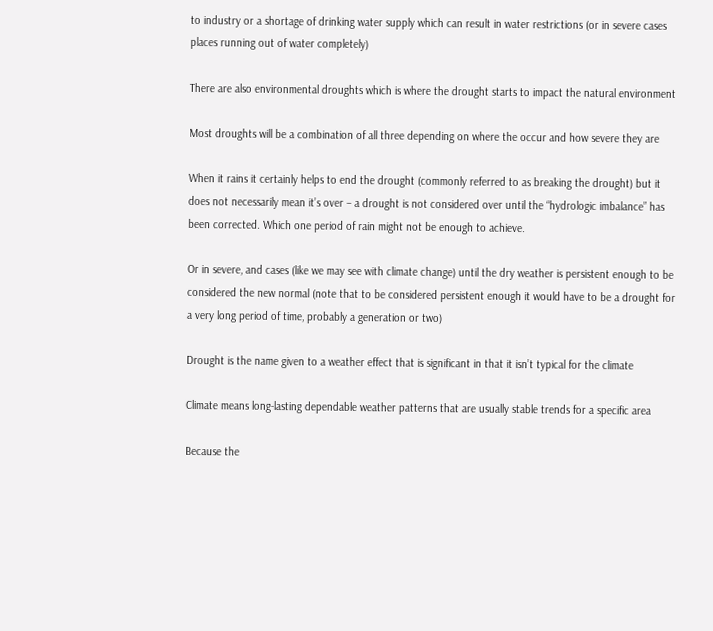to industry or a shortage of drinking water supply which can result in water restrictions (or in severe cases places running out of water completely)

There are also environmental droughts which is where the drought starts to impact the natural environment

Most droughts will be a combination of all three depending on where the occur and how severe they are

When it rains it certainly helps to end the drought (commonly referred to as breaking the drought) but it does not necessarily mean it’s over – a drought is not considered over until the “hydrologic imbalance” has been corrected. Which one period of rain might not be enough to achieve.

Or in severe, and cases (like we may see with climate change) until the dry weather is persistent enough to be considered the new normal (note that to be considered persistent enough it would have to be a drought for a very long period of time, probably a generation or two)

Drought is the name given to a weather effect that is significant in that it isn’t typical for the climate

Climate means long-lasting dependable weather patterns that are usually stable trends for a specific area

Because the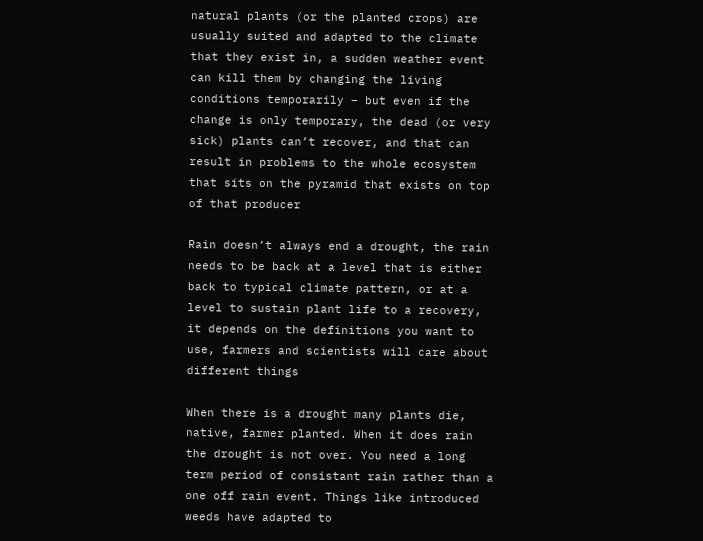natural plants (or the planted crops) are usually suited and adapted to the climate that they exist in, a sudden weather event can kill them by changing the living conditions temporarily – but even if the change is only temporary, the dead (or very sick) plants can’t recover, and that can result in problems to the whole ecosystem that sits on the pyramid that exists on top of that producer

Rain doesn’t always end a drought, the rain needs to be back at a level that is either back to typical climate pattern, or at a level to sustain plant life to a recovery, it depends on the definitions you want to use, farmers and scientists will care about different things

When there is a drought many plants die, native, farmer planted. When it does rain the drought is not over. You need a long term period of consistant rain rather than a one off rain event. Things like introduced weeds have adapted to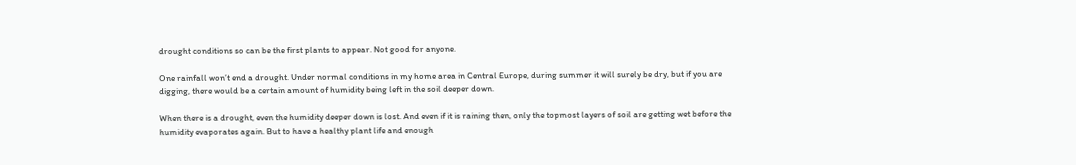drought conditions so can be the first plants to appear. Not good for anyone.

One rainfall won’t end a drought. Under normal conditions in my home area in Central Europe, during summer it will surely be dry, but if you are digging, there would be a certain amount of humidity being left in the soil deeper down.

When there is a drought, even the humidity deeper down is lost. And even if it is raining then, only the topmost layers of soil are getting wet before the humidity evaporates again. But to have a healthy plant life and enough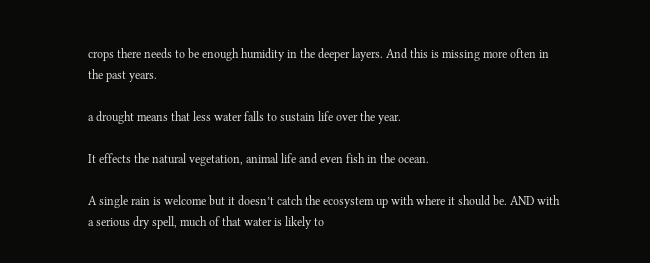crops there needs to be enough humidity in the deeper layers. And this is missing more often in the past years.

a drought means that less water falls to sustain life over the year.

It effects the natural vegetation, animal life and even fish in the ocean.

A single rain is welcome but it doesn’t catch the ecosystem up with where it should be. AND with a serious dry spell, much of that water is likely to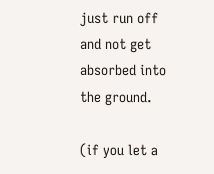just run off and not get absorbed into the ground.

(if you let a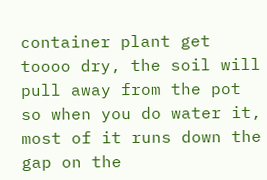container plant get toooo dry, the soil will pull away from the pot so when you do water it, most of it runs down the gap on the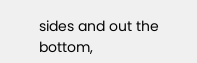sides and out the bottom,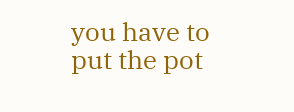you have to put the pot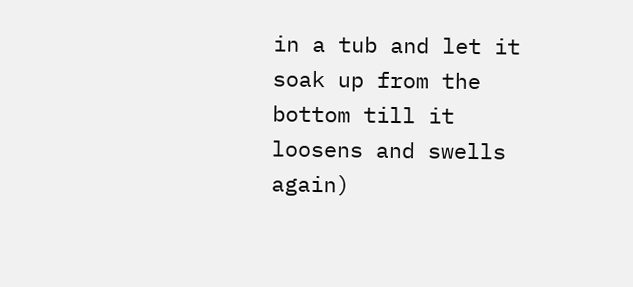in a tub and let it soak up from the bottom till it loosens and swells again)